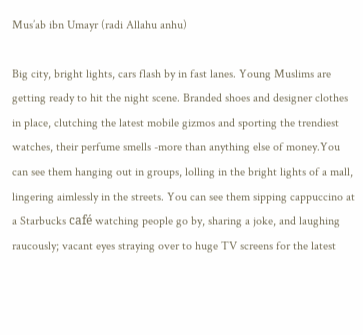Mus’ab ibn Umayr (radi Allahu anhu)

Big city, bright lights, cars flash by in fast lanes. Young Muslims are getting ready to hit the night scene. Branded shoes and designer clothes in place, clutching the latest mobile gizmos and sporting the trendiest watches, their perfume smells -more than anything else of money.You can see them hanging out in groups, lolling in the bright lights of a mall, lingering aimlessly in the streets. You can see them sipping cappuccino at a Starbucks café watching people go by, sharing a joke, and laughing raucously; vacant eyes straying over to huge TV screens for the latest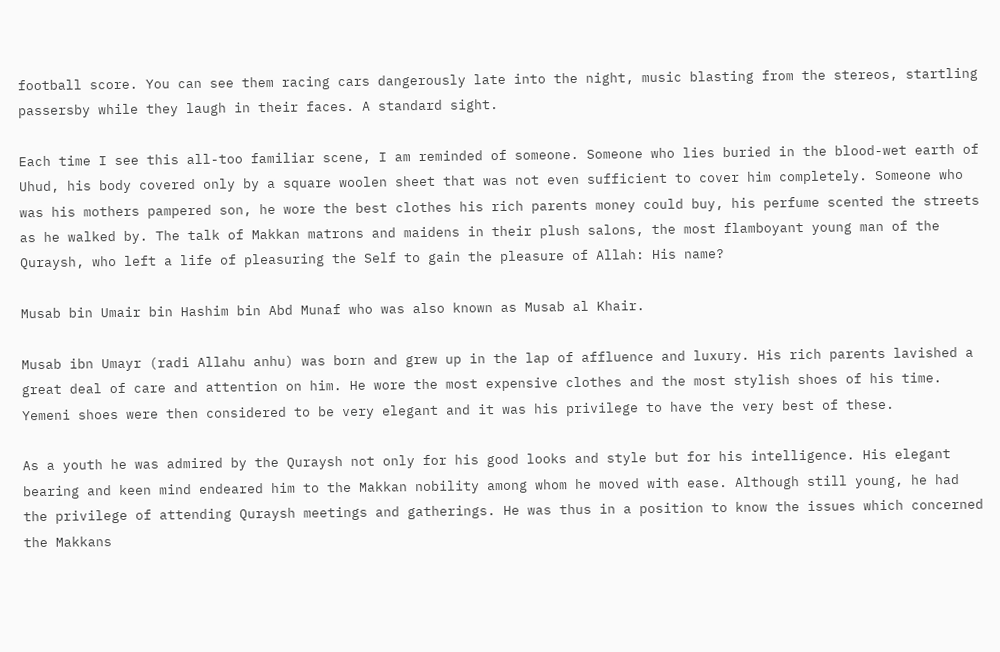football score. You can see them racing cars dangerously late into the night, music blasting from the stereos, startling passersby while they laugh in their faces. A standard sight.

Each time I see this all-too familiar scene, I am reminded of someone. Someone who lies buried in the blood-wet earth of Uhud, his body covered only by a square woolen sheet that was not even sufficient to cover him completely. Someone who was his mothers pampered son, he wore the best clothes his rich parents money could buy, his perfume scented the streets as he walked by. The talk of Makkan matrons and maidens in their plush salons, the most flamboyant young man of the Quraysh, who left a life of pleasuring the Self to gain the pleasure of Allah: His name?

Musab bin Umair bin Hashim bin Abd Munaf who was also known as Musab al Khair.

Musab ibn Umayr (radi Allahu anhu) was born and grew up in the lap of affluence and luxury. His rich parents lavished a great deal of care and attention on him. He wore the most expensive clothes and the most stylish shoes of his time. Yemeni shoes were then considered to be very elegant and it was his privilege to have the very best of these.

As a youth he was admired by the Quraysh not only for his good looks and style but for his intelligence. His elegant bearing and keen mind endeared him to the Makkan nobility among whom he moved with ease. Although still young, he had the privilege of attending Quraysh meetings and gatherings. He was thus in a position to know the issues which concerned the Makkans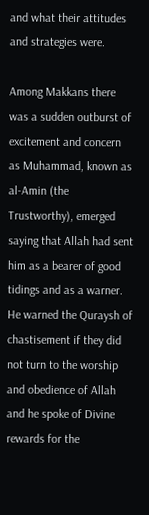and what their attitudes and strategies were.

Among Makkans there was a sudden outburst of excitement and concern as Muhammad, known as al-Amin (the Trustworthy), emerged saying that Allah had sent him as a bearer of good tidings and as a warner. He warned the Quraysh of chastisement if they did not turn to the worship and obedience of Allah and he spoke of Divine rewards for the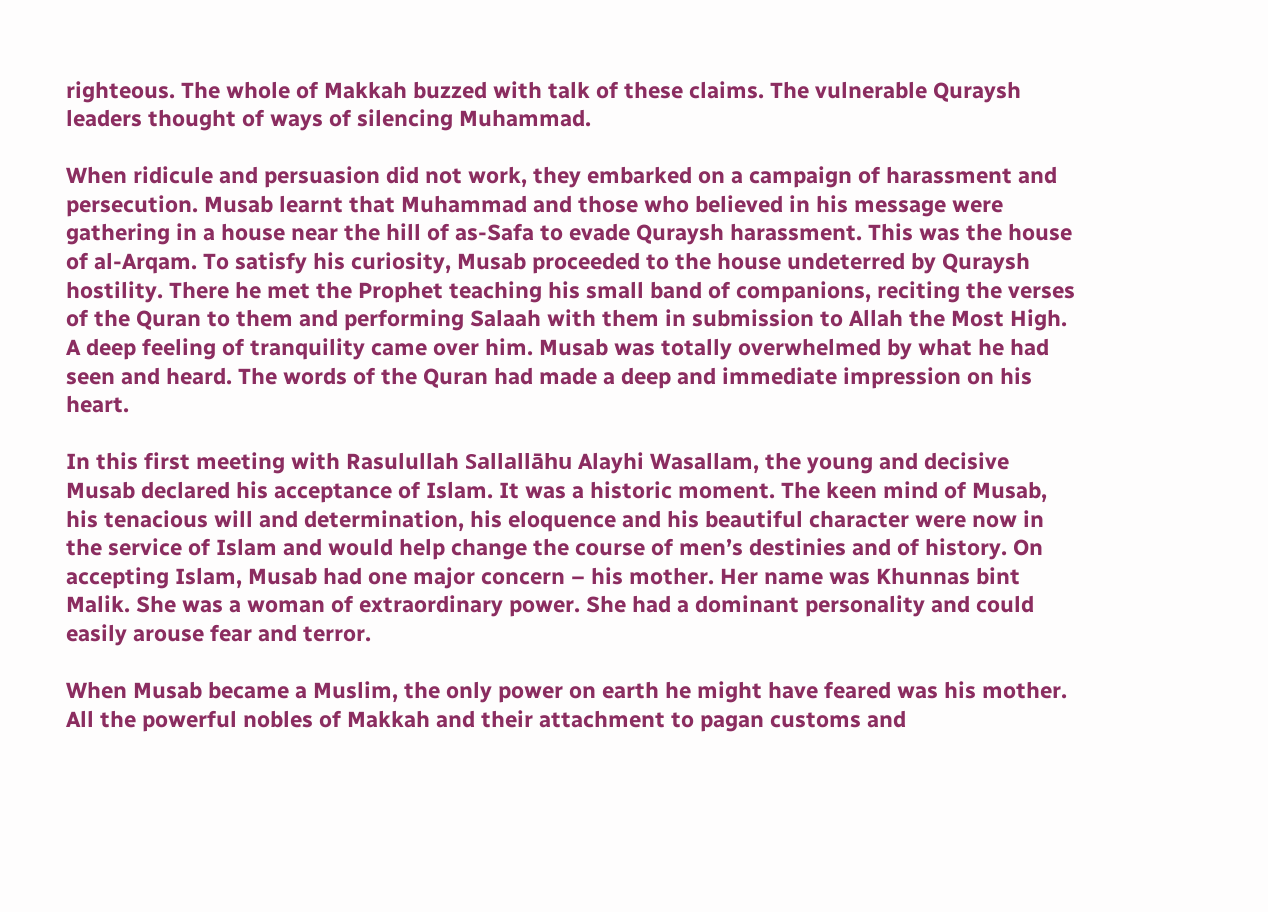righteous. The whole of Makkah buzzed with talk of these claims. The vulnerable Quraysh leaders thought of ways of silencing Muhammad.

When ridicule and persuasion did not work, they embarked on a campaign of harassment and persecution. Musab learnt that Muhammad and those who believed in his message were gathering in a house near the hill of as-Safa to evade Quraysh harassment. This was the house of al-Arqam. To satisfy his curiosity, Musab proceeded to the house undeterred by Quraysh hostility. There he met the Prophet teaching his small band of companions, reciting the verses of the Quran to them and performing Salaah with them in submission to Allah the Most High. A deep feeling of tranquility came over him. Musab was totally overwhelmed by what he had seen and heard. The words of the Quran had made a deep and immediate impression on his heart.

In this first meeting with Rasulullah Sallallāhu Alayhi Wasallam, the young and decisive Musab declared his acceptance of Islam. It was a historic moment. The keen mind of Musab, his tenacious will and determination, his eloquence and his beautiful character were now in the service of Islam and would help change the course of men’s destinies and of history. On accepting Islam, Musab had one major concern – his mother. Her name was Khunnas bint Malik. She was a woman of extraordinary power. She had a dominant personality and could easily arouse fear and terror.

When Musab became a Muslim, the only power on earth he might have feared was his mother. All the powerful nobles of Makkah and their attachment to pagan customs and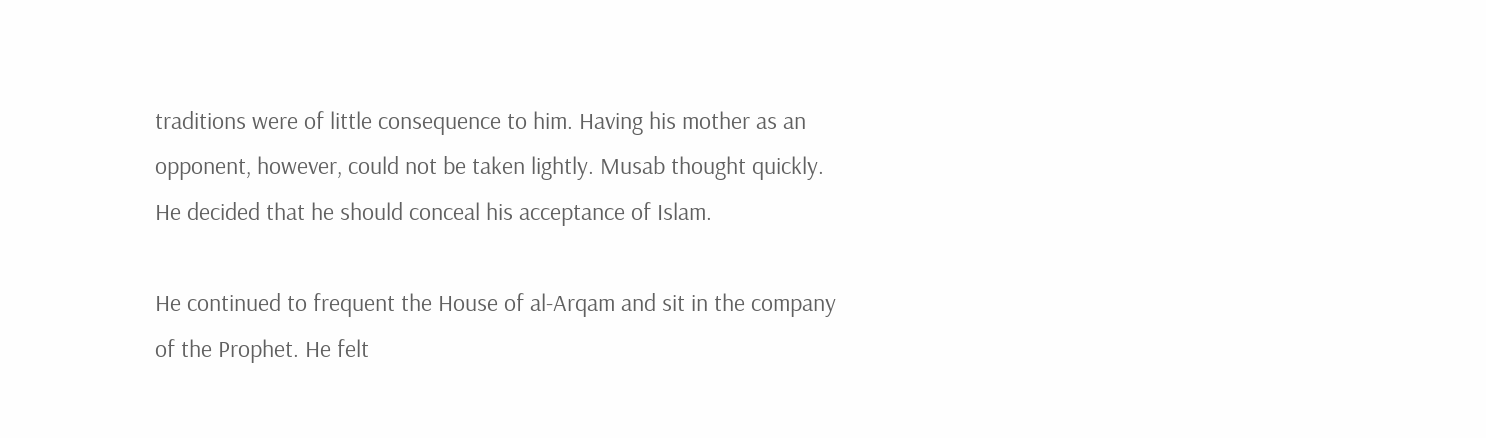traditions were of little consequence to him. Having his mother as an opponent, however, could not be taken lightly. Musab thought quickly. He decided that he should conceal his acceptance of Islam.

He continued to frequent the House of al-Arqam and sit in the company of the Prophet. He felt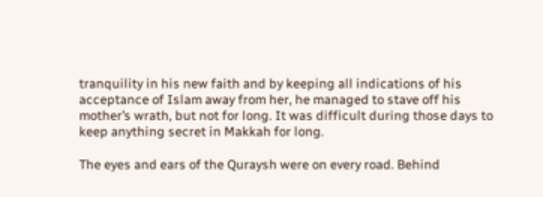tranquility in his new faith and by keeping all indications of his acceptance of Islam away from her, he managed to stave off his mother’s wrath, but not for long. It was difficult during those days to keep anything secret in Makkah for long.

The eyes and ears of the Quraysh were on every road. Behind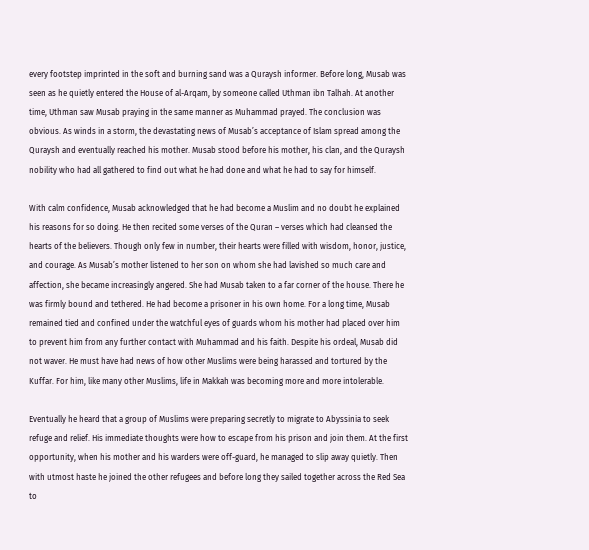every footstep imprinted in the soft and burning sand was a Quraysh informer. Before long, Musab was seen as he quietly entered the House of al-Arqam, by someone called Uthman ibn Talhah. At another time, Uthman saw Musab praying in the same manner as Muhammad prayed. The conclusion was obvious. As winds in a storm, the devastating news of Musab’s acceptance of Islam spread among the Quraysh and eventually reached his mother. Musab stood before his mother, his clan, and the Quraysh nobility who had all gathered to find out what he had done and what he had to say for himself.

With calm confidence, Musab acknowledged that he had become a Muslim and no doubt he explained his reasons for so doing. He then recited some verses of the Quran – verses which had cleansed the hearts of the believers. Though only few in number, their hearts were filled with wisdom, honor, justice, and courage. As Musab’s mother listened to her son on whom she had lavished so much care and affection, she became increasingly angered. She had Musab taken to a far corner of the house. There he was firmly bound and tethered. He had become a prisoner in his own home. For a long time, Musab remained tied and confined under the watchful eyes of guards whom his mother had placed over him to prevent him from any further contact with Muhammad and his faith. Despite his ordeal, Musab did not waver. He must have had news of how other Muslims were being harassed and tortured by the Kuffar. For him, like many other Muslims, life in Makkah was becoming more and more intolerable.

Eventually he heard that a group of Muslims were preparing secretly to migrate to Abyssinia to seek refuge and relief. His immediate thoughts were how to escape from his prison and join them. At the first opportunity, when his mother and his warders were off-guard, he managed to slip away quietly. Then with utmost haste he joined the other refugees and before long they sailed together across the Red Sea to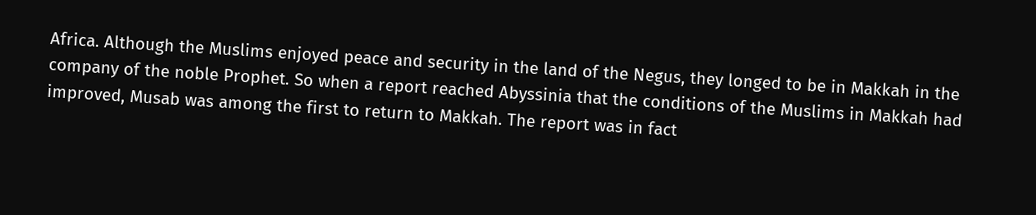Africa. Although the Muslims enjoyed peace and security in the land of the Negus, they longed to be in Makkah in the company of the noble Prophet. So when a report reached Abyssinia that the conditions of the Muslims in Makkah had improved, Musab was among the first to return to Makkah. The report was in fact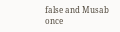false and Musab once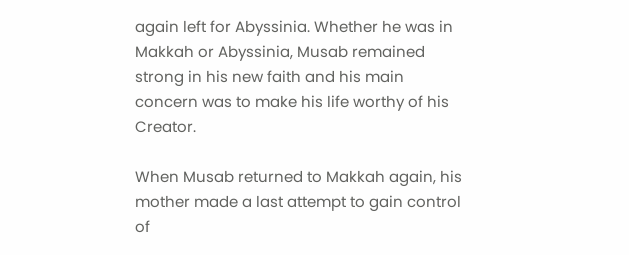again left for Abyssinia. Whether he was in Makkah or Abyssinia, Musab remained strong in his new faith and his main concern was to make his life worthy of his Creator.

When Musab returned to Makkah again, his mother made a last attempt to gain control of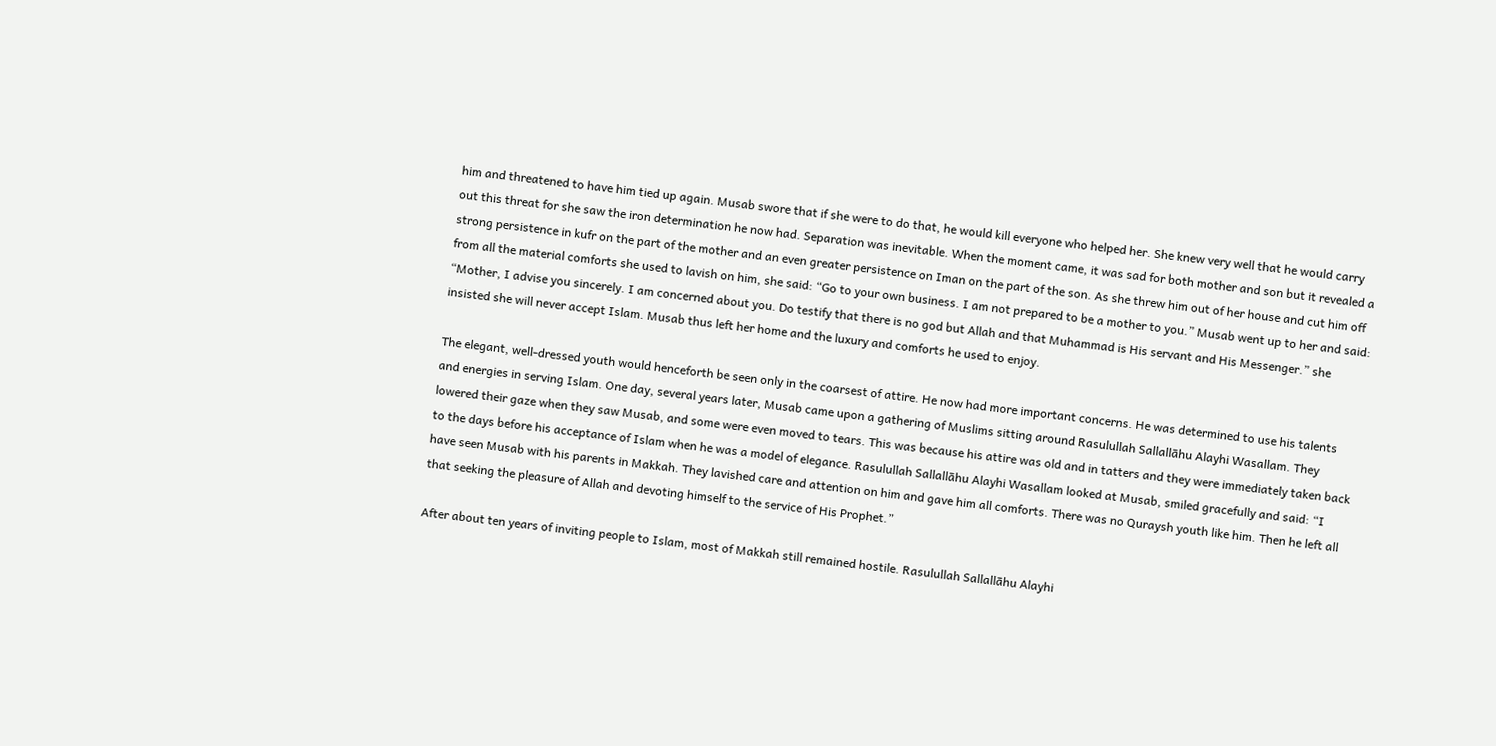him and threatened to have him tied up again. Musab swore that if she were to do that, he would kill everyone who helped her. She knew very well that he would carry out this threat for she saw the iron determination he now had. Separation was inevitable. When the moment came, it was sad for both mother and son but it revealed a strong persistence in kufr on the part of the mother and an even greater persistence on Iman on the part of the son. As she threw him out of her house and cut him off from all the material comforts she used to lavish on him, she said: “Go to your own business. I am not prepared to be a mother to you.” Musab went up to her and said: “Mother, I advise you sincerely. I am concerned about you. Do testify that there is no god but Allah and that Muhammad is His servant and His Messenger.” she insisted she will never accept Islam. Musab thus left her home and the luxury and comforts he used to enjoy.

The elegant, well-dressed youth would henceforth be seen only in the coarsest of attire. He now had more important concerns. He was determined to use his talents and energies in serving Islam. One day, several years later, Musab came upon a gathering of Muslims sitting around Rasulullah Sallallāhu Alayhi Wasallam. They lowered their gaze when they saw Musab, and some were even moved to tears. This was because his attire was old and in tatters and they were immediately taken back to the days before his acceptance of Islam when he was a model of elegance. Rasulullah Sallallāhu Alayhi Wasallam looked at Musab, smiled gracefully and said: “I have seen Musab with his parents in Makkah. They lavished care and attention on him and gave him all comforts. There was no Quraysh youth like him. Then he left all that seeking the pleasure of Allah and devoting himself to the service of His Prophet.”

After about ten years of inviting people to Islam, most of Makkah still remained hostile. Rasulullah Sallallāhu Alayhi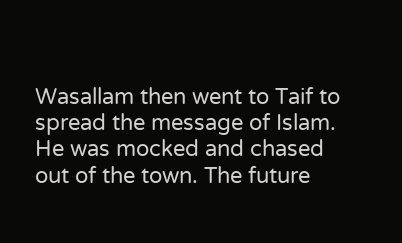Wasallam then went to Taif to spread the message of Islam. He was mocked and chased out of the town. The future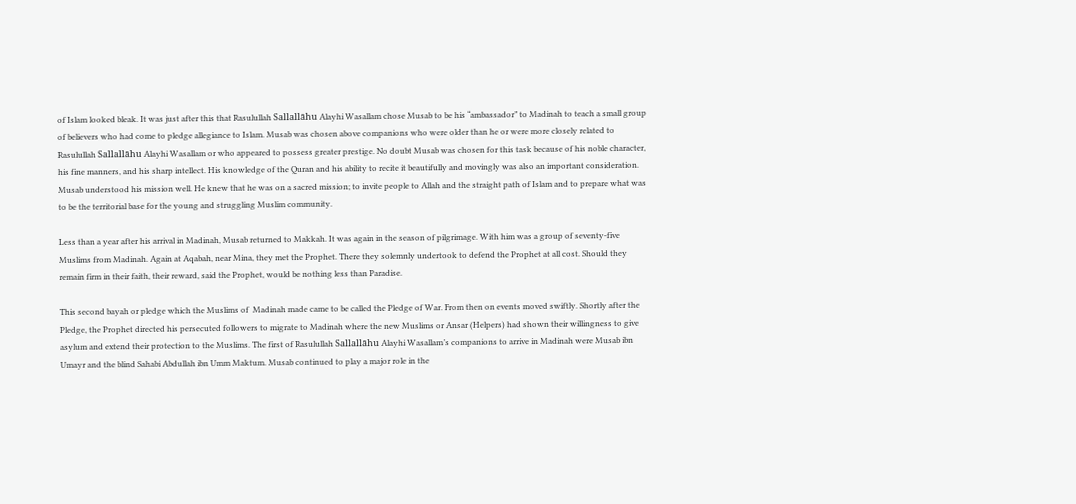of Islam looked bleak. It was just after this that Rasulullah Sallallāhu Alayhi Wasallam chose Musab to be his “ambassador” to Madinah to teach a small group of believers who had come to pledge allegiance to Islam. Musab was chosen above companions who were older than he or were more closely related to Rasulullah Sallallāhu Alayhi Wasallam or who appeared to possess greater prestige. No doubt Musab was chosen for this task because of his noble character, his fine manners, and his sharp intellect. His knowledge of the Quran and his ability to recite it beautifully and movingly was also an important consideration. Musab understood his mission well. He knew that he was on a sacred mission; to invite people to Allah and the straight path of Islam and to prepare what was to be the territorial base for the young and struggling Muslim community.

Less than a year after his arrival in Madinah, Musab returned to Makkah. It was again in the season of pilgrimage. With him was a group of seventy-five Muslims from Madinah. Again at Aqabah, near Mina, they met the Prophet. There they solemnly undertook to defend the Prophet at all cost. Should they remain firm in their faith, their reward, said the Prophet, would be nothing less than Paradise.

This second bayah or pledge which the Muslims of  Madinah made came to be called the Pledge of War. From then on events moved swiftly. Shortly after the Pledge, the Prophet directed his persecuted followers to migrate to Madinah where the new Muslims or Ansar (Helpers) had shown their willingness to give asylum and extend their protection to the Muslims. The first of Rasulullah Sallallāhu Alayhi Wasallam’s companions to arrive in Madinah were Musab ibn Umayr and the blind Sahabi Abdullah ibn Umm Maktum. Musab continued to play a major role in the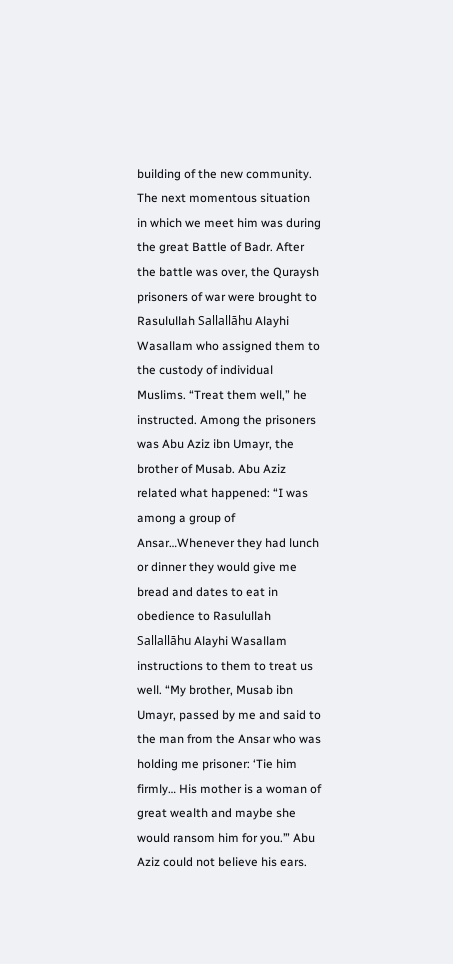building of the new community. The next momentous situation in which we meet him was during the great Battle of Badr. After the battle was over, the Quraysh prisoners of war were brought to Rasulullah Sallallāhu Alayhi Wasallam who assigned them to the custody of individual Muslims. “Treat them well,” he instructed. Among the prisoners was Abu Aziz ibn Umayr, the brother of Musab. Abu Aziz related what happened: “I was among a group of Ansar…Whenever they had lunch or dinner they would give me bread and dates to eat in obedience to Rasulullah Sallallāhu Alayhi Wasallam instructions to them to treat us well. “My brother, Musab ibn Umayr, passed by me and said to the man from the Ansar who was holding me prisoner: ‘Tie him firmly… His mother is a woman of great wealth and maybe she would ransom him for you.’” Abu Aziz could not believe his ears.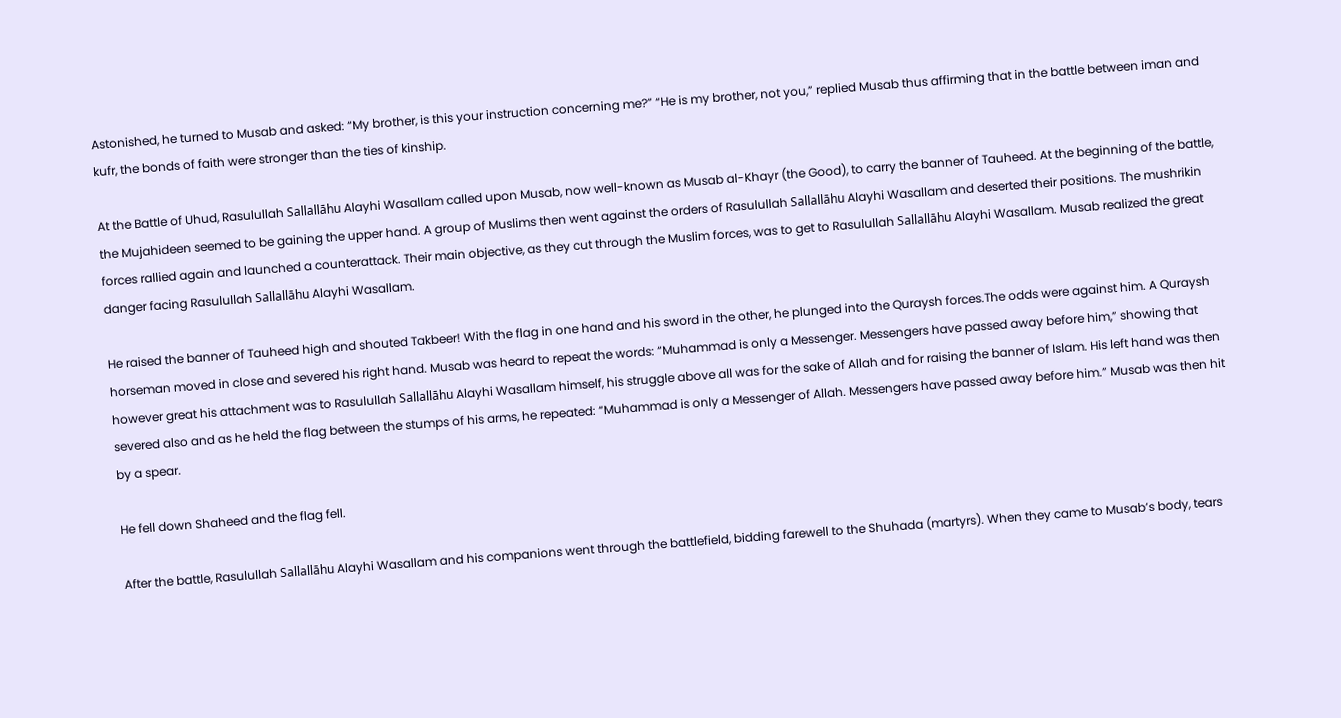Astonished, he turned to Musab and asked: “My brother, is this your instruction concerning me?” “He is my brother, not you,” replied Musab thus affirming that in the battle between iman and kufr, the bonds of faith were stronger than the ties of kinship.

At the Battle of Uhud, Rasulullah Sallallāhu Alayhi Wasallam called upon Musab, now well-known as Musab al-Khayr (the Good), to carry the banner of Tauheed. At the beginning of the battle, the Mujahideen seemed to be gaining the upper hand. A group of Muslims then went against the orders of Rasulullah Sallallāhu Alayhi Wasallam and deserted their positions. The mushrikin forces rallied again and launched a counterattack. Their main objective, as they cut through the Muslim forces, was to get to Rasulullah Sallallāhu Alayhi Wasallam. Musab realized the great danger facing Rasulullah Sallallāhu Alayhi Wasallam.

He raised the banner of Tauheed high and shouted Takbeer! With the flag in one hand and his sword in the other, he plunged into the Quraysh forces.The odds were against him. A Quraysh horseman moved in close and severed his right hand. Musab was heard to repeat the words: “Muhammad is only a Messenger. Messengers have passed away before him,” showing that however great his attachment was to Rasulullah Sallallāhu Alayhi Wasallam himself, his struggle above all was for the sake of Allah and for raising the banner of Islam. His left hand was then severed also and as he held the flag between the stumps of his arms, he repeated: “Muhammad is only a Messenger of Allah. Messengers have passed away before him.” Musab was then hit by a spear.

He fell down Shaheed and the flag fell.

After the battle, Rasulullah Sallallāhu Alayhi Wasallam and his companions went through the battlefield, bidding farewell to the Shuhada (martyrs). When they came to Musab’s body, tears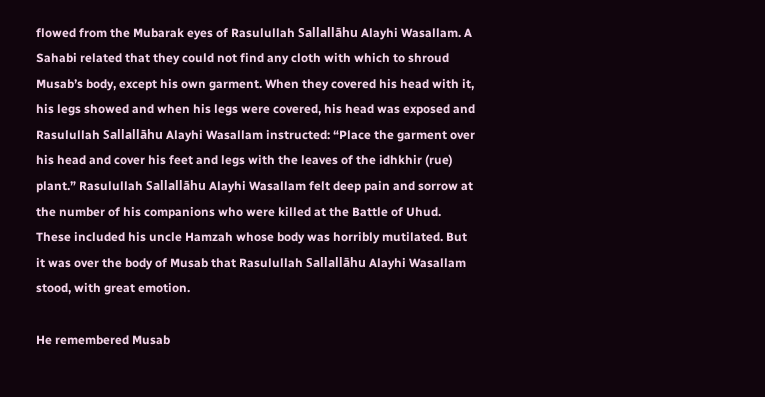flowed from the Mubarak eyes of Rasulullah Sallallāhu Alayhi Wasallam. A Sahabi related that they could not find any cloth with which to shroud Musab’s body, except his own garment. When they covered his head with it, his legs showed and when his legs were covered, his head was exposed and Rasulullah Sallallāhu Alayhi Wasallam instructed: “Place the garment over his head and cover his feet and legs with the leaves of the idhkhir (rue) plant.” Rasulullah Sallallāhu Alayhi Wasallam felt deep pain and sorrow at the number of his companions who were killed at the Battle of Uhud. These included his uncle Hamzah whose body was horribly mutilated. But it was over the body of Musab that Rasulullah Sallallāhu Alayhi Wasallam stood, with great emotion.

He remembered Musab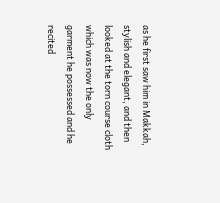as he first saw him in Makkah, stylish and elegant, and then looked at the torn course cloth which was now the only garment he possessed and he recited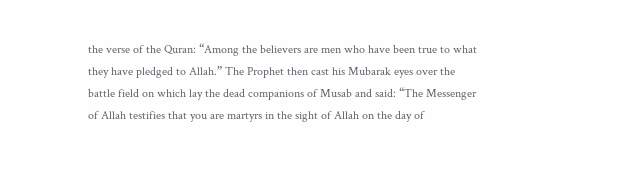the verse of the Quran: “Among the believers are men who have been true to what they have pledged to Allah.” The Prophet then cast his Mubarak eyes over the battle field on which lay the dead companions of Musab and said: “The Messenger of Allah testifies that you are martyrs in the sight of Allah on the day of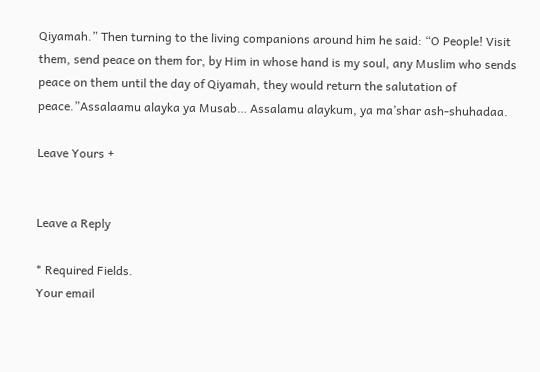Qiyamah.” Then turning to the living companions around him he said: “O People! Visit them, send peace on them for, by Him in whose hand is my soul, any Muslim who sends peace on them until the day of Qiyamah, they would return the salutation of peace.”Assalaamu alayka ya Musab… Assalamu alaykum, ya ma’shar ash-shuhadaa.

Leave Yours +


Leave a Reply

* Required Fields.
Your email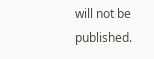will not be published.